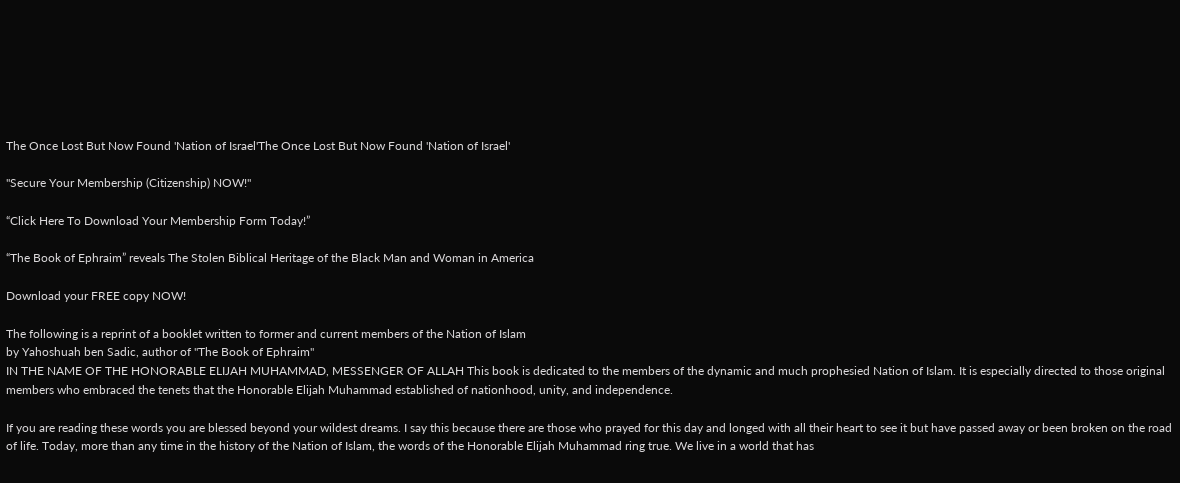The Once Lost But Now Found 'Nation of Israel'The Once Lost But Now Found 'Nation of Israel'

"Secure Your Membership (Citizenship) NOW!"

“Click Here To Download Your Membership Form Today!”

“The Book of Ephraim” reveals The Stolen Biblical Heritage of the Black Man and Woman in America

Download your FREE copy NOW!

The following is a reprint of a booklet written to former and current members of the Nation of Islam
by Yahoshuah ben Sadic, author of "The Book of Ephraim"
IN THE NAME OF THE HONORABLE ELIJAH MUHAMMAD, MESSENGER OF ALLAH This book is dedicated to the members of the dynamic and much prophesied Nation of Islam. It is especially directed to those original members who embraced the tenets that the Honorable Elijah Muhammad established of nationhood, unity, and independence.

If you are reading these words you are blessed beyond your wildest dreams. I say this because there are those who prayed for this day and longed with all their heart to see it but have passed away or been broken on the road of life. Today, more than any time in the history of the Nation of Islam, the words of the Honorable Elijah Muhammad ring true. We live in a world that has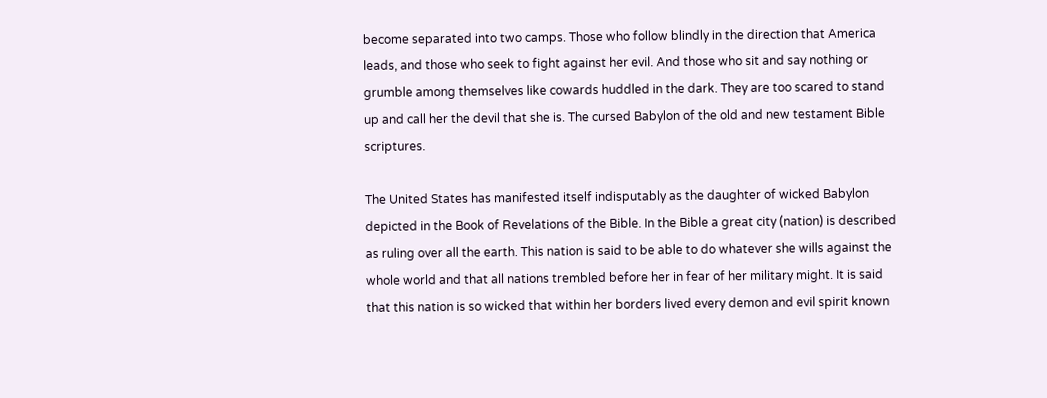become separated into two camps. Those who follow blindly in the direction that America leads, and those who seek to fight against her evil. And those who sit and say nothing or grumble among themselves like cowards huddled in the dark. They are too scared to stand up and call her the devil that she is. The cursed Babylon of the old and new testament Bible scriptures.

The United States has manifested itself indisputably as the daughter of wicked Babylon depicted in the Book of Revelations of the Bible. In the Bible a great city (nation) is described as ruling over all the earth. This nation is said to be able to do whatever she wills against the whole world and that all nations trembled before her in fear of her military might. It is said that this nation is so wicked that within her borders lived every demon and evil spirit known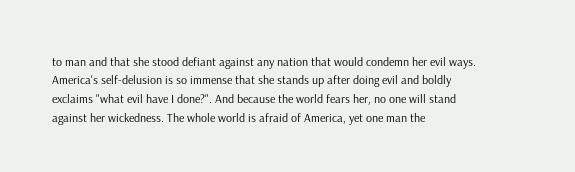to man and that she stood defiant against any nation that would condemn her evil ways. America's self-delusion is so immense that she stands up after doing evil and boldly exclaims "what evil have I done?". And because the world fears her, no one will stand against her wickedness. The whole world is afraid of America, yet one man the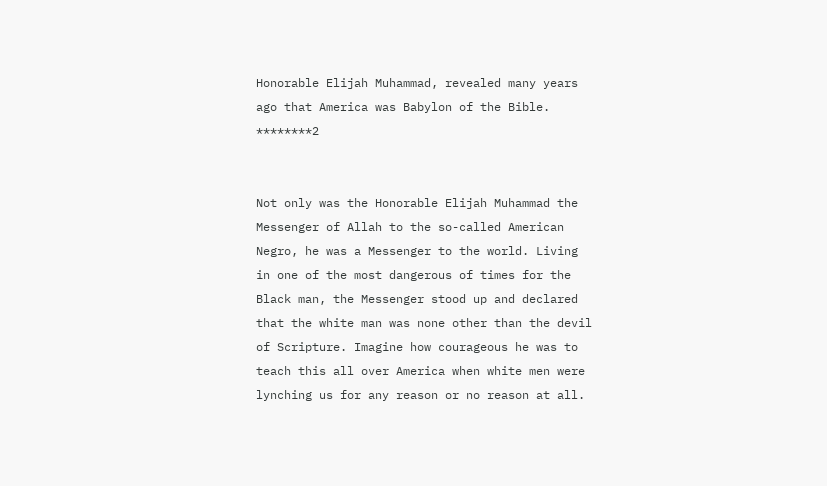Honorable Elijah Muhammad, revealed many years ago that America was Babylon of the Bible. ********2


Not only was the Honorable Elijah Muhammad the Messenger of Allah to the so-called American Negro, he was a Messenger to the world. Living in one of the most dangerous of times for the Black man, the Messenger stood up and declared that the white man was none other than the devil of Scripture. Imagine how courageous he was to teach this all over America when white men were lynching us for any reason or no reason at all.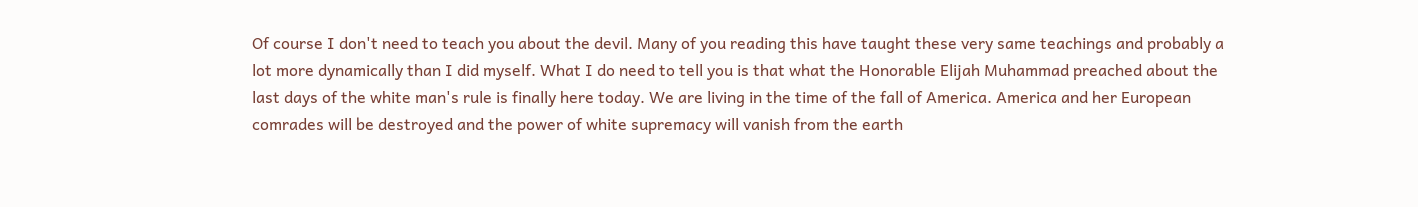Of course I don't need to teach you about the devil. Many of you reading this have taught these very same teachings and probably a lot more dynamically than I did myself. What I do need to tell you is that what the Honorable Elijah Muhammad preached about the last days of the white man's rule is finally here today. We are living in the time of the fall of America. America and her European comrades will be destroyed and the power of white supremacy will vanish from the earth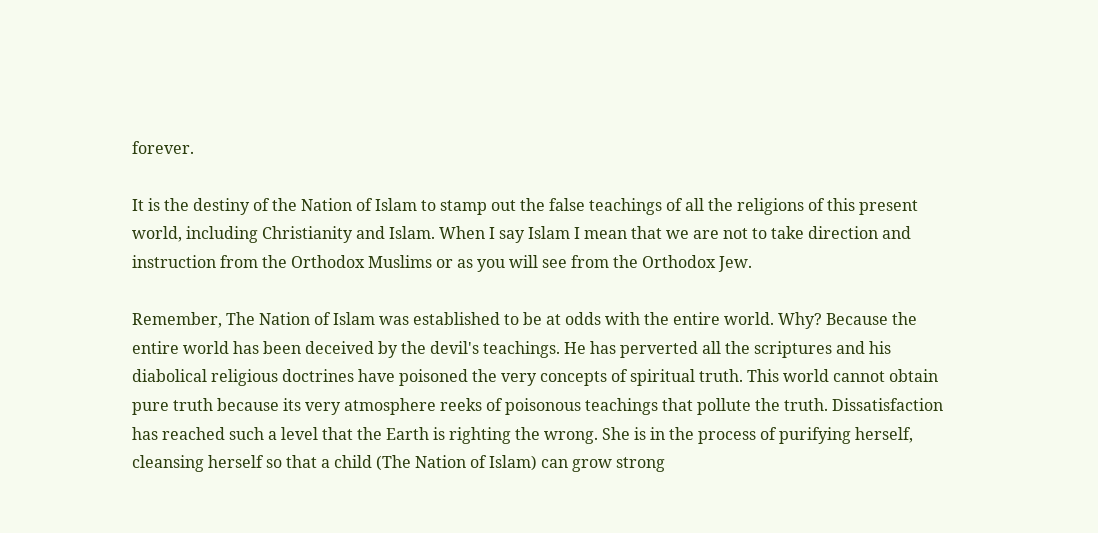forever.

It is the destiny of the Nation of Islam to stamp out the false teachings of all the religions of this present world, including Christianity and Islam. When I say Islam I mean that we are not to take direction and instruction from the Orthodox Muslims or as you will see from the Orthodox Jew.

Remember, The Nation of Islam was established to be at odds with the entire world. Why? Because the entire world has been deceived by the devil's teachings. He has perverted all the scriptures and his diabolical religious doctrines have poisoned the very concepts of spiritual truth. This world cannot obtain pure truth because its very atmosphere reeks of poisonous teachings that pollute the truth. Dissatisfaction has reached such a level that the Earth is righting the wrong. She is in the process of purifying herself, cleansing herself so that a child (The Nation of Islam) can grow strong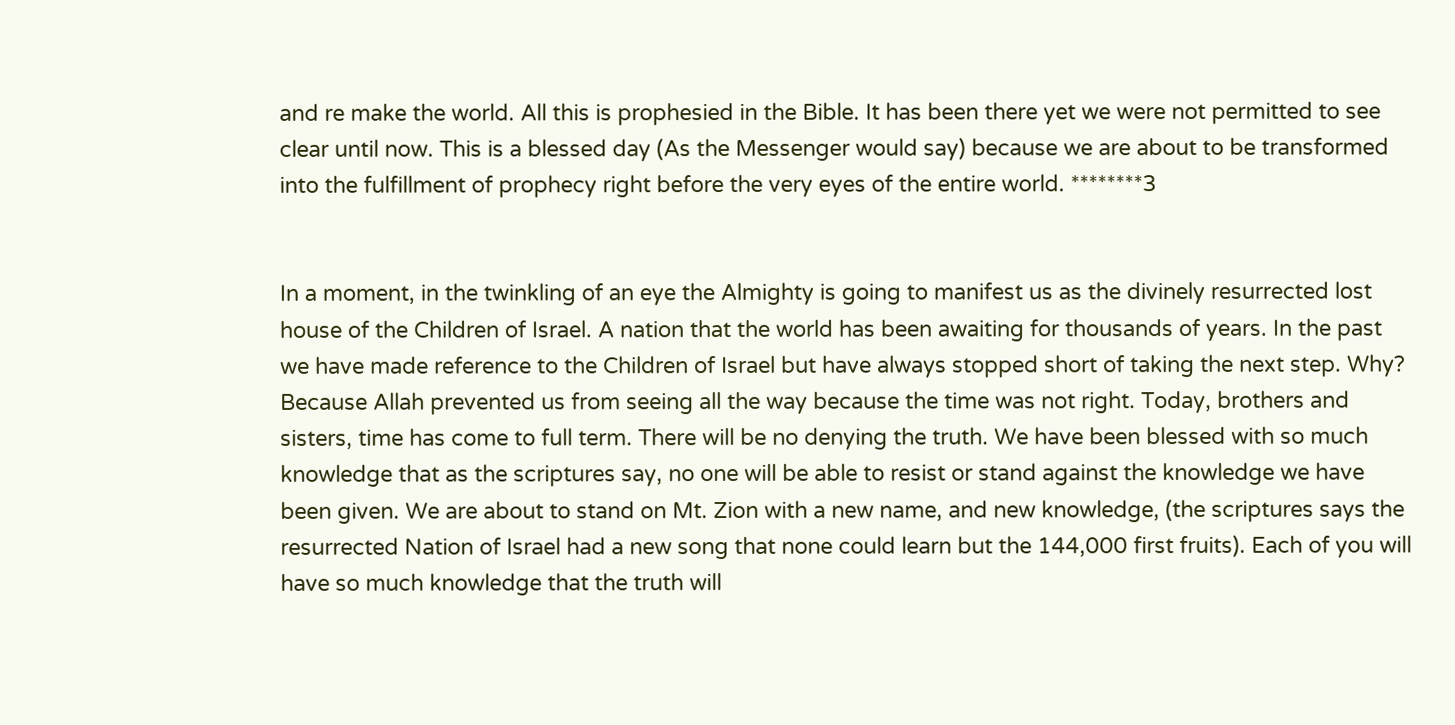and re make the world. All this is prophesied in the Bible. It has been there yet we were not permitted to see clear until now. This is a blessed day (As the Messenger would say) because we are about to be transformed into the fulfillment of prophecy right before the very eyes of the entire world. ********3


In a moment, in the twinkling of an eye the Almighty is going to manifest us as the divinely resurrected lost house of the Children of Israel. A nation that the world has been awaiting for thousands of years. In the past we have made reference to the Children of Israel but have always stopped short of taking the next step. Why? Because Allah prevented us from seeing all the way because the time was not right. Today, brothers and sisters, time has come to full term. There will be no denying the truth. We have been blessed with so much knowledge that as the scriptures say, no one will be able to resist or stand against the knowledge we have been given. We are about to stand on Mt. Zion with a new name, and new knowledge, (the scriptures says the resurrected Nation of Israel had a new song that none could learn but the 144,000 first fruits). Each of you will have so much knowledge that the truth will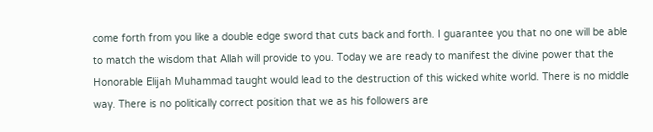come forth from you like a double edge sword that cuts back and forth. I guarantee you that no one will be able to match the wisdom that Allah will provide to you. Today we are ready to manifest the divine power that the Honorable Elijah Muhammad taught would lead to the destruction of this wicked white world. There is no middle way. There is no politically correct position that we as his followers are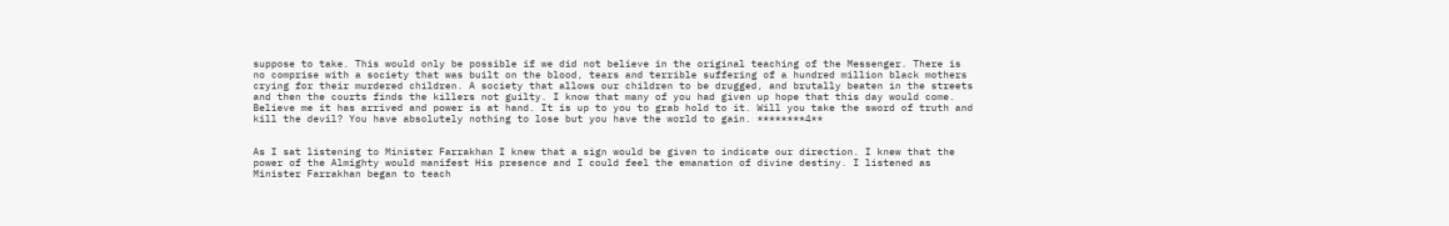suppose to take. This would only be possible if we did not believe in the original teaching of the Messenger. There is no comprise with a society that was built on the blood, tears and terrible suffering of a hundred million black mothers crying for their murdered children. A society that allows our children to be drugged, and brutally beaten in the streets and then the courts finds the killers not guilty. I know that many of you had given up hope that this day would come. Believe me it has arrived and power is at hand. It is up to you to grab hold to it. Will you take the sword of truth and kill the devil? You have absolutely nothing to lose but you have the world to gain. ********4**


As I sat listening to Minister Farrakhan I knew that a sign would be given to indicate our direction. I knew that the power of the Almighty would manifest His presence and I could feel the emanation of divine destiny. I listened as Minister Farrakhan began to teach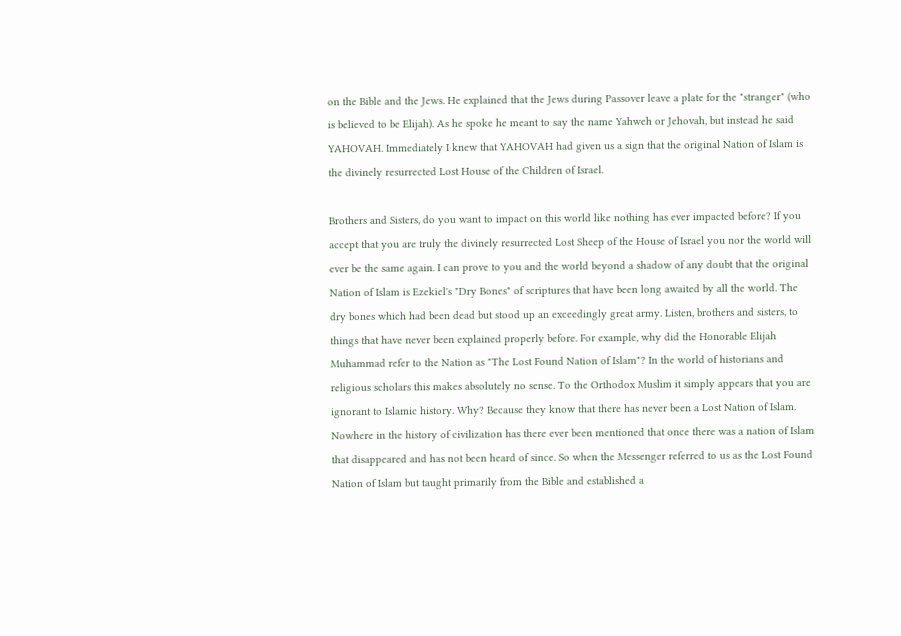on the Bible and the Jews. He explained that the Jews during Passover leave a plate for the "stranger" (who is believed to be Elijah). As he spoke he meant to say the name Yahweh or Jehovah, but instead he said YAHOVAH. Immediately I knew that YAHOVAH had given us a sign that the original Nation of Islam is the divinely resurrected Lost House of the Children of Israel.

Brothers and Sisters, do you want to impact on this world like nothing has ever impacted before? If you accept that you are truly the divinely resurrected Lost Sheep of the House of Israel you nor the world will ever be the same again. I can prove to you and the world beyond a shadow of any doubt that the original Nation of Islam is Ezekiel's "Dry Bones" of scriptures that have been long awaited by all the world. The dry bones which had been dead but stood up an exceedingly great army. Listen, brothers and sisters, to things that have never been explained properly before. For example, why did the Honorable Elijah Muhammad refer to the Nation as "The Lost Found Nation of Islam"? In the world of historians and religious scholars this makes absolutely no sense. To the Orthodox Muslim it simply appears that you are ignorant to Islamic history. Why? Because they know that there has never been a Lost Nation of Islam. Nowhere in the history of civilization has there ever been mentioned that once there was a nation of Islam that disappeared and has not been heard of since. So when the Messenger referred to us as the Lost Found Nation of Islam but taught primarily from the Bible and established a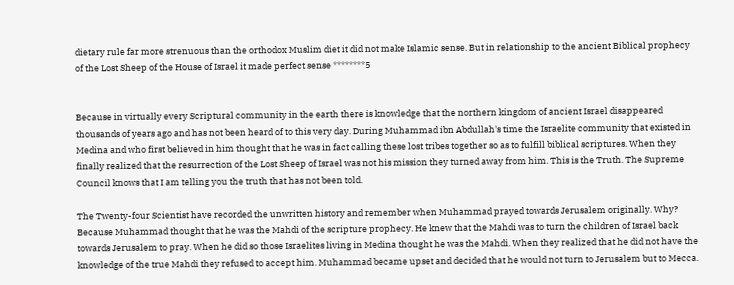dietary rule far more strenuous than the orthodox Muslim diet it did not make Islamic sense. But in relationship to the ancient Biblical prophecy of the Lost Sheep of the House of Israel it made perfect sense ********5


Because in virtually every Scriptural community in the earth there is knowledge that the northern kingdom of ancient Israel disappeared thousands of years ago and has not been heard of to this very day. During Muhammad ibn Abdullah's time the Israelite community that existed in Medina and who first believed in him thought that he was in fact calling these lost tribes together so as to fulfill biblical scriptures. When they finally realized that the resurrection of the Lost Sheep of Israel was not his mission they turned away from him. This is the Truth. The Supreme Council knows that I am telling you the truth that has not been told.

The Twenty-four Scientist have recorded the unwritten history and remember when Muhammad prayed towards Jerusalem originally. Why? Because Muhammad thought that he was the Mahdi of the scripture prophecy. He knew that the Mahdi was to turn the children of Israel back towards Jerusalem to pray. When he did so those Israelites living in Medina thought he was the Mahdi. When they realized that he did not have the knowledge of the true Mahdi they refused to accept him. Muhammad became upset and decided that he would not turn to Jerusalem but to Mecca.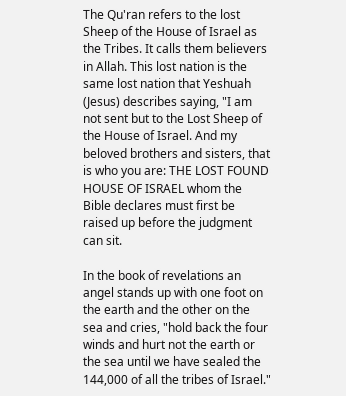The Qu'ran refers to the lost Sheep of the House of Israel as the Tribes. It calls them believers in Allah. This lost nation is the same lost nation that Yeshuah (Jesus) describes saying, "I am not sent but to the Lost Sheep of the House of Israel. And my beloved brothers and sisters, that is who you are: THE LOST FOUND HOUSE OF ISRAEL whom the Bible declares must first be raised up before the judgment can sit.

In the book of revelations an angel stands up with one foot on the earth and the other on the sea and cries, "hold back the four winds and hurt not the earth or the sea until we have sealed the 144,000 of all the tribes of Israel."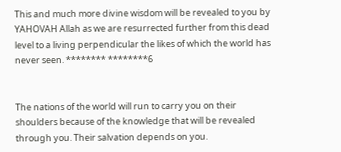This and much more divine wisdom will be revealed to you by YAHOVAH Allah as we are resurrected further from this dead level to a living perpendicular the likes of which the world has never seen. ******** ********6


The nations of the world will run to carry you on their shoulders because of the knowledge that will be revealed through you. Their salvation depends on you.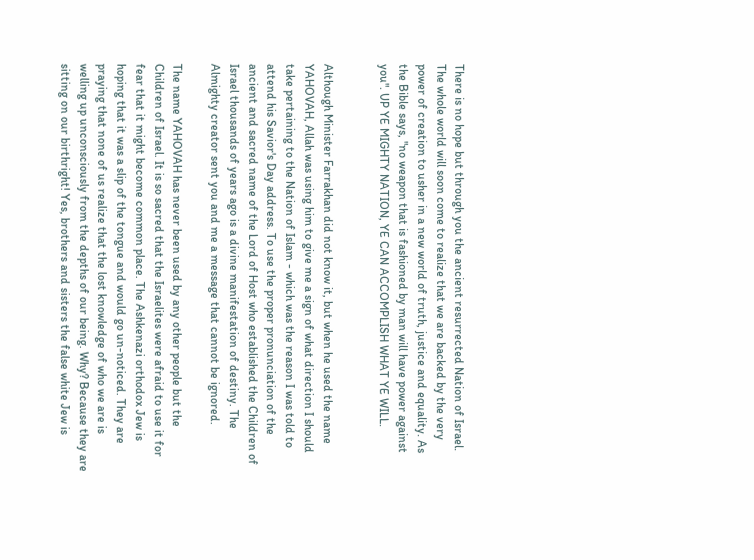There is no hope but through you the ancient resurrected Nation of Israel. The whole world will soon come to realize that we are backed by the very power of creation to usher in a new world of truth, justice and equality. As the Bible says, "no weapon that is fashioned by man will have power against you". UP YE MIGHTY NATION, YE CAN ACCOMPLISH WHAT YE WILL.


Although Minister Farrakhan did not know it, but when he used the name YAHOVAH, Allah was using him to give me a sign of what direction I should take pertaining to the Nation of Islam - which was the reason I was told to attend his Savior's Day address. To use the proper pronunciation of the ancient and sacred name of the Lord of Host who established the Children of Israel thousands of years ago is a divine manifestation of destiny. The Almighty creator sent you and me a message that cannot be ignored.

The name YAHOVAH has never been used by any other people but the Children of Israel. It is so sacred that the Israelites were afraid to use it for fear that it might become common place. The Ashkenazi orthodox Jew is hoping that it was a slip of the tongue and would go un-noticed. They are praying that none of us realize that the lost knowledge of who we are is welling up unconsciously from the depths of our being. Why? Because they are sitting on our birthright! Yes, brothers and sisters the false white Jew is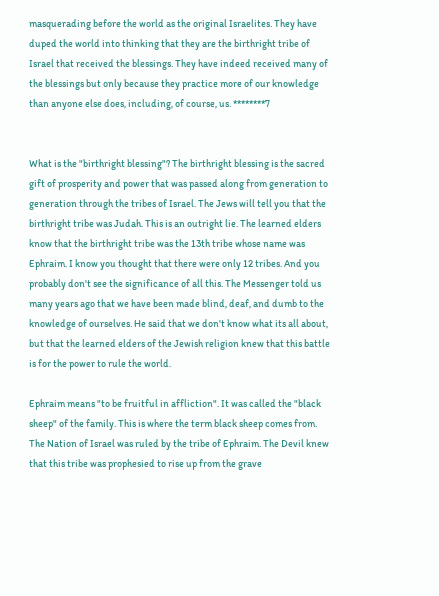masquerading before the world as the original Israelites. They have duped the world into thinking that they are the birthright tribe of Israel that received the blessings. They have indeed received many of the blessings but only because they practice more of our knowledge than anyone else does, including, of course, us. ********7


What is the "birthright blessing"? The birthright blessing is the sacred gift of prosperity and power that was passed along from generation to generation through the tribes of Israel. The Jews will tell you that the birthright tribe was Judah. This is an outright lie. The learned elders know that the birthright tribe was the 13th tribe whose name was Ephraim. I know you thought that there were only 12 tribes. And you probably don't see the significance of all this. The Messenger told us many years ago that we have been made blind, deaf, and dumb to the knowledge of ourselves. He said that we don't know what its all about, but that the learned elders of the Jewish religion knew that this battle is for the power to rule the world.

Ephraim means "to be fruitful in affliction". It was called the "black sheep" of the family. This is where the term black sheep comes from. The Nation of Israel was ruled by the tribe of Ephraim. The Devil knew that this tribe was prophesied to rise up from the grave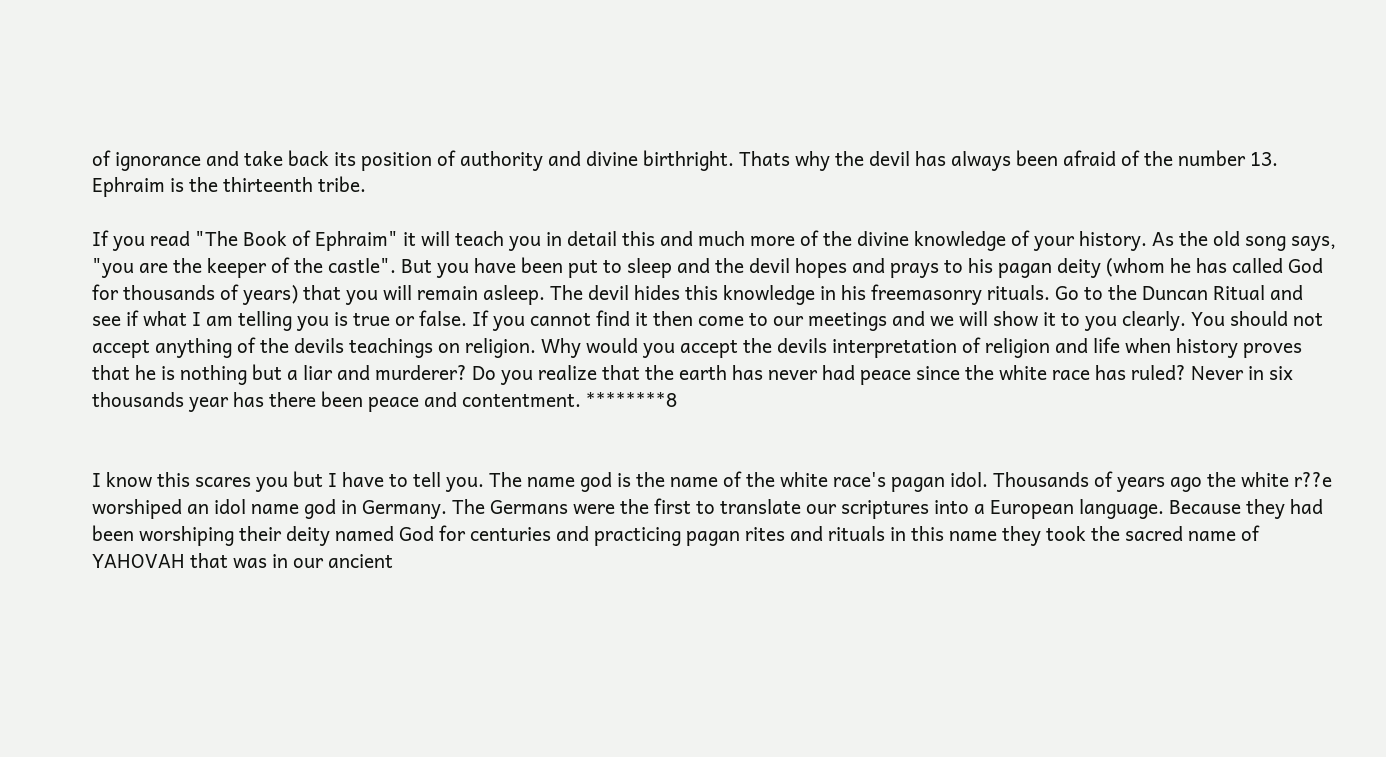of ignorance and take back its position of authority and divine birthright. Thats why the devil has always been afraid of the number 13. Ephraim is the thirteenth tribe.

If you read "The Book of Ephraim" it will teach you in detail this and much more of the divine knowledge of your history. As the old song says, "you are the keeper of the castle". But you have been put to sleep and the devil hopes and prays to his pagan deity (whom he has called God for thousands of years) that you will remain asleep. The devil hides this knowledge in his freemasonry rituals. Go to the Duncan Ritual and see if what I am telling you is true or false. If you cannot find it then come to our meetings and we will show it to you clearly. You should not accept anything of the devils teachings on religion. Why would you accept the devils interpretation of religion and life when history proves that he is nothing but a liar and murderer? Do you realize that the earth has never had peace since the white race has ruled? Never in six thousands year has there been peace and contentment. ********8


I know this scares you but I have to tell you. The name god is the name of the white race's pagan idol. Thousands of years ago the white r??e worshiped an idol name god in Germany. The Germans were the first to translate our scriptures into a European language. Because they had been worshiping their deity named God for centuries and practicing pagan rites and rituals in this name they took the sacred name of YAHOVAH that was in our ancient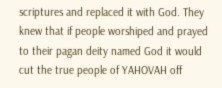scriptures and replaced it with God. They knew that if people worshiped and prayed to their pagan deity named God it would cut the true people of YAHOVAH off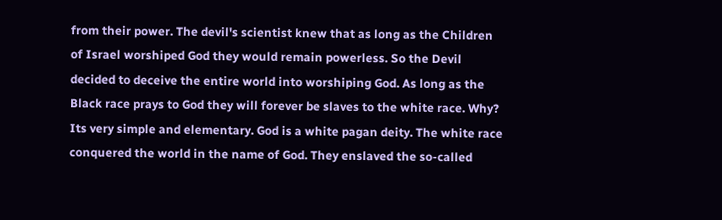from their power. The devil's scientist knew that as long as the Children of Israel worshiped God they would remain powerless. So the Devil decided to deceive the entire world into worshiping God. As long as the Black race prays to God they will forever be slaves to the white race. Why? Its very simple and elementary. God is a white pagan deity. The white race conquered the world in the name of God. They enslaved the so-called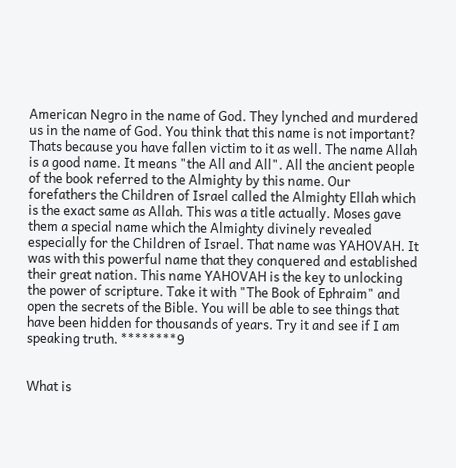American Negro in the name of God. They lynched and murdered us in the name of God. You think that this name is not important? Thats because you have fallen victim to it as well. The name Allah is a good name. It means "the All and All". All the ancient people of the book referred to the Almighty by this name. Our forefathers the Children of Israel called the Almighty Ellah which is the exact same as Allah. This was a title actually. Moses gave them a special name which the Almighty divinely revealed especially for the Children of Israel. That name was YAHOVAH. It was with this powerful name that they conquered and established their great nation. This name YAHOVAH is the key to unlocking the power of scripture. Take it with "The Book of Ephraim" and open the secrets of the Bible. You will be able to see things that have been hidden for thousands of years. Try it and see if I am speaking truth. ********9


What is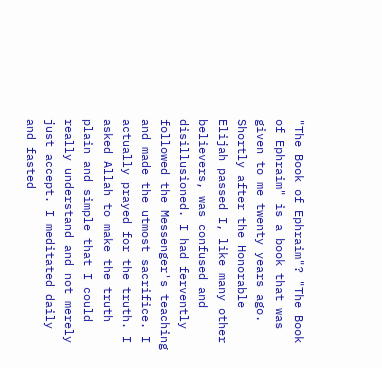"The Book of Ephraim"? "The Book of Ephraim" is a book that was given to me twenty years ago. Shortly after the Honorable Elijah passed I, like many other believers, was confused and disillusioned. I had fervently followed the Messenger's teaching and made the utmost sacrifice. I actually prayed for the truth. I asked Allah to make the truth plain and simple that I could really understand and not merely just accept. I meditated daily and fasted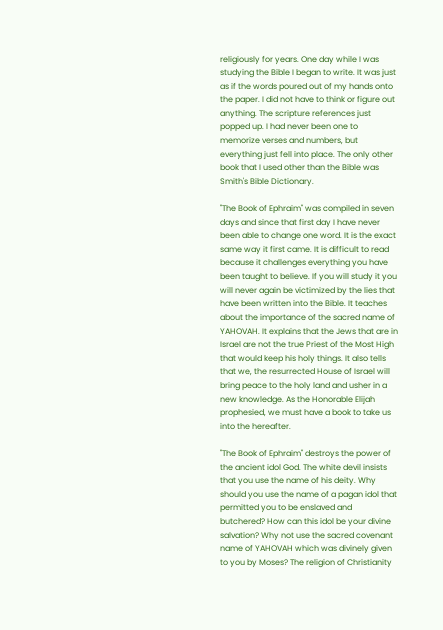religiously for years. One day while I was studying the Bible I began to write. It was just as if the words poured out of my hands onto the paper. I did not have to think or figure out anything. The scripture references just popped up. I had never been one to memorize verses and numbers, but everything just fell into place. The only other book that I used other than the Bible was Smith's Bible Dictionary.

"The Book of Ephraim" was compiled in seven days and since that first day I have never been able to change one word. It is the exact same way it first came. It is difficult to read because it challenges everything you have been taught to believe. If you will study it you will never again be victimized by the lies that have been written into the Bible. It teaches about the importance of the sacred name of YAHOVAH. It explains that the Jews that are in Israel are not the true Priest of the Most High that would keep his holy things. It also tells that we, the resurrected House of Israel will bring peace to the holy land and usher in a new knowledge. As the Honorable Elijah prophesied, we must have a book to take us into the hereafter.

"The Book of Ephraim" destroys the power of the ancient idol God. The white devil insists that you use the name of his deity. Why should you use the name of a pagan idol that permitted you to be enslaved and butchered? How can this idol be your divine salvation? Why not use the sacred covenant name of YAHOVAH which was divinely given to you by Moses? The religion of Christianity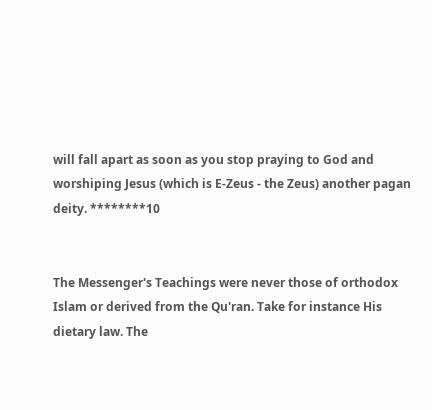will fall apart as soon as you stop praying to God and worshiping Jesus (which is E-Zeus - the Zeus) another pagan deity. ********10


The Messenger's Teachings were never those of orthodox Islam or derived from the Qu'ran. Take for instance His dietary law. The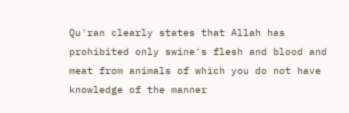Qu'ran clearly states that Allah has prohibited only swine's flesh and blood and meat from animals of which you do not have knowledge of the manner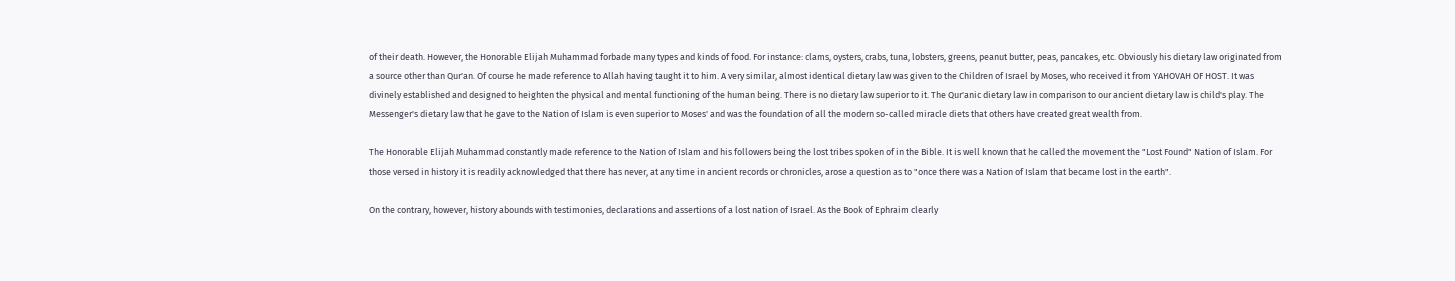of their death. However, the Honorable Elijah Muhammad forbade many types and kinds of food. For instance: clams, oysters, crabs, tuna, lobsters, greens, peanut butter, peas, pancakes, etc. Obviously his dietary law originated from a source other than Qur'an. Of course he made reference to Allah having taught it to him. A very similar, almost identical dietary law was given to the Children of Israel by Moses, who received it from YAHOVAH OF HOST. It was divinely established and designed to heighten the physical and mental functioning of the human being. There is no dietary law superior to it. The Qur'anic dietary law in comparison to our ancient dietary law is child's play. The Messenger's dietary law that he gave to the Nation of Islam is even superior to Moses' and was the foundation of all the modern so-called miracle diets that others have created great wealth from.

The Honorable Elijah Muhammad constantly made reference to the Nation of Islam and his followers being the lost tribes spoken of in the Bible. It is well known that he called the movement the "Lost Found" Nation of Islam. For those versed in history it is readily acknowledged that there has never, at any time in ancient records or chronicles, arose a question as to "once there was a Nation of Islam that became lost in the earth".

On the contrary, however, history abounds with testimonies, declarations and assertions of a lost nation of Israel. As the Book of Ephraim clearly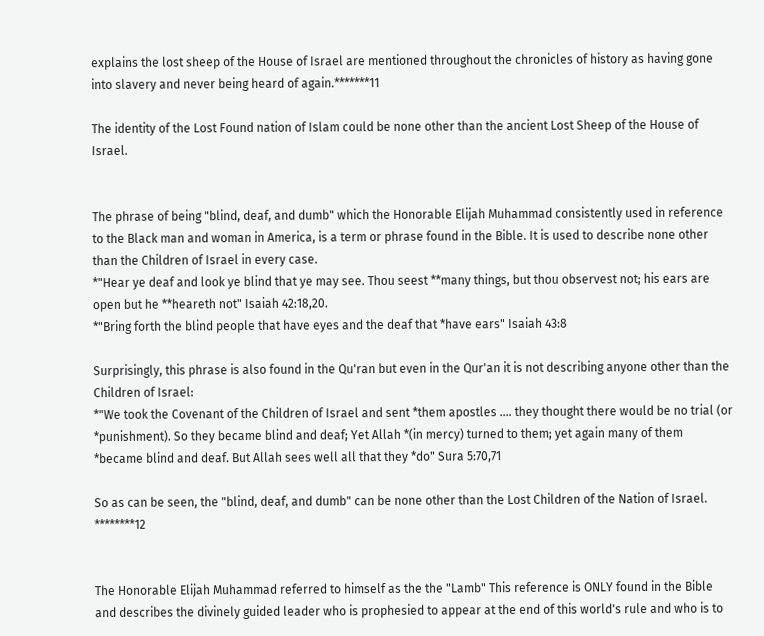explains the lost sheep of the House of Israel are mentioned throughout the chronicles of history as having gone into slavery and never being heard of again.*******11

The identity of the Lost Found nation of Islam could be none other than the ancient Lost Sheep of the House of Israel.


The phrase of being "blind, deaf, and dumb" which the Honorable Elijah Muhammad consistently used in reference to the Black man and woman in America, is a term or phrase found in the Bible. It is used to describe none other than the Children of Israel in every case.
*"Hear ye deaf and look ye blind that ye may see. Thou seest **many things, but thou observest not; his ears are open but he **heareth not" Isaiah 42:18,20.
*"Bring forth the blind people that have eyes and the deaf that *have ears" Isaiah 43:8

Surprisingly, this phrase is also found in the Qu'ran but even in the Qur'an it is not describing anyone other than the Children of Israel:
*"We took the Covenant of the Children of Israel and sent *them apostles .... they thought there would be no trial (or *punishment). So they became blind and deaf; Yet Allah *(in mercy) turned to them; yet again many of them *became blind and deaf. But Allah sees well all that they *do" Sura 5:70,71

So as can be seen, the "blind, deaf, and dumb" can be none other than the Lost Children of the Nation of Israel. ********12


The Honorable Elijah Muhammad referred to himself as the the "Lamb" This reference is ONLY found in the Bible and describes the divinely guided leader who is prophesied to appear at the end of this world's rule and who is to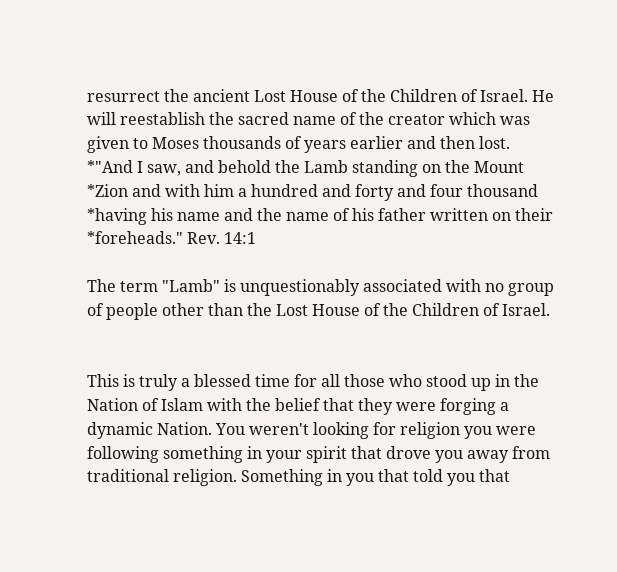resurrect the ancient Lost House of the Children of Israel. He will reestablish the sacred name of the creator which was given to Moses thousands of years earlier and then lost.
*"And I saw, and behold the Lamb standing on the Mount *Zion and with him a hundred and forty and four thousand *having his name and the name of his father written on their *foreheads." Rev. 14:1

The term "Lamb" is unquestionably associated with no group of people other than the Lost House of the Children of Israel.


This is truly a blessed time for all those who stood up in the Nation of Islam with the belief that they were forging a dynamic Nation. You weren't looking for religion you were following something in your spirit that drove you away from traditional religion. Something in you that told you that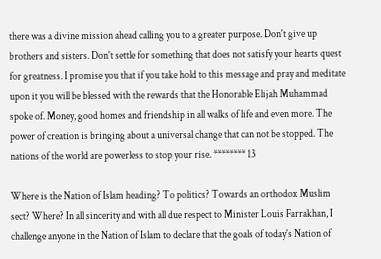there was a divine mission ahead calling you to a greater purpose. Don't give up brothers and sisters. Don't settle for something that does not satisfy your hearts quest for greatness. I promise you that if you take hold to this message and pray and meditate upon it you will be blessed with the rewards that the Honorable Elijah Muhammad spoke of. Money, good homes and friendship in all walks of life and even more. The power of creation is bringing about a universal change that can not be stopped. The nations of the world are powerless to stop your rise. ******** 13

Where is the Nation of Islam heading? To politics? Towards an orthodox Muslim sect? Where? In all sincerity and with all due respect to Minister Louis Farrakhan, I challenge anyone in the Nation of Islam to declare that the goals of today's Nation of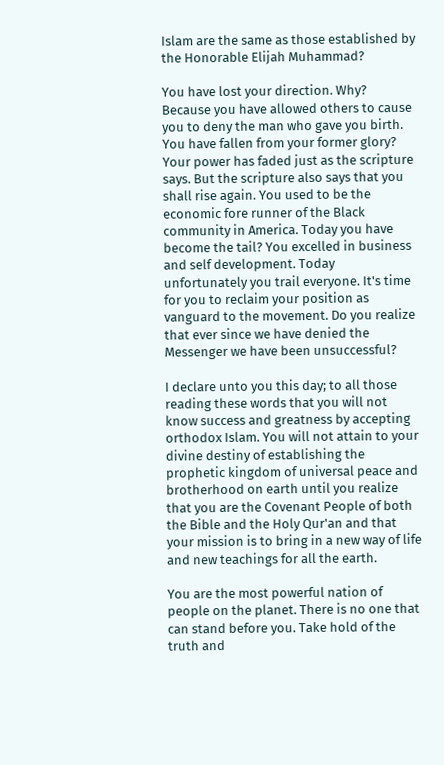Islam are the same as those established by the Honorable Elijah Muhammad?

You have lost your direction. Why? Because you have allowed others to cause you to deny the man who gave you birth. You have fallen from your former glory? Your power has faded just as the scripture says. But the scripture also says that you shall rise again. You used to be the economic fore runner of the Black community in America. Today you have become the tail? You excelled in business and self development. Today unfortunately you trail everyone. It's time for you to reclaim your position as vanguard to the movement. Do you realize that ever since we have denied the Messenger we have been unsuccessful?

I declare unto you this day; to all those reading these words that you will not know success and greatness by accepting orthodox Islam. You will not attain to your divine destiny of establishing the prophetic kingdom of universal peace and brotherhood on earth until you realize that you are the Covenant People of both the Bible and the Holy Qur'an and that your mission is to bring in a new way of life and new teachings for all the earth.

You are the most powerful nation of people on the planet. There is no one that can stand before you. Take hold of the truth and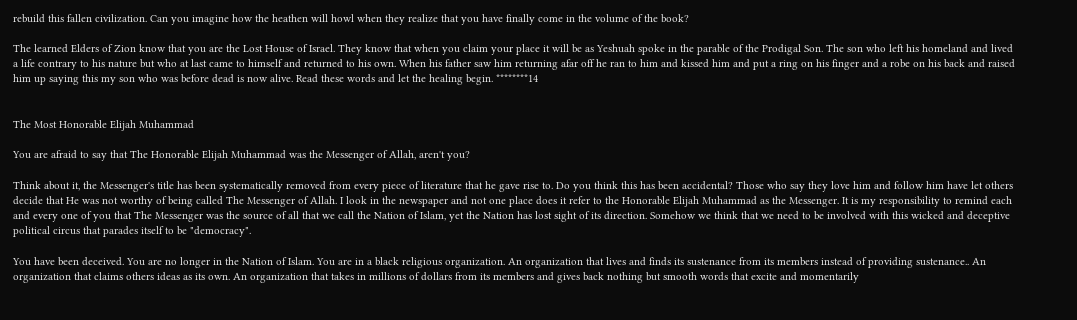rebuild this fallen civilization. Can you imagine how the heathen will howl when they realize that you have finally come in the volume of the book?

The learned Elders of Zion know that you are the Lost House of Israel. They know that when you claim your place it will be as Yeshuah spoke in the parable of the Prodigal Son. The son who left his homeland and lived a life contrary to his nature but who at last came to himself and returned to his own. When his father saw him returning afar off he ran to him and kissed him and put a ring on his finger and a robe on his back and raised him up saying this my son who was before dead is now alive. Read these words and let the healing begin. ********14


The Most Honorable Elijah Muhammad

You are afraid to say that The Honorable Elijah Muhammad was the Messenger of Allah, aren't you?

Think about it, the Messenger's title has been systematically removed from every piece of literature that he gave rise to. Do you think this has been accidental? Those who say they love him and follow him have let others decide that He was not worthy of being called The Messenger of Allah. I look in the newspaper and not one place does it refer to the Honorable Elijah Muhammad as the Messenger. It is my responsibility to remind each and every one of you that The Messenger was the source of all that we call the Nation of Islam, yet the Nation has lost sight of its direction. Somehow we think that we need to be involved with this wicked and deceptive political circus that parades itself to be "democracy".

You have been deceived. You are no longer in the Nation of Islam. You are in a black religious organization. An organization that lives and finds its sustenance from its members instead of providing sustenance.. An organization that claims others ideas as its own. An organization that takes in millions of dollars from its members and gives back nothing but smooth words that excite and momentarily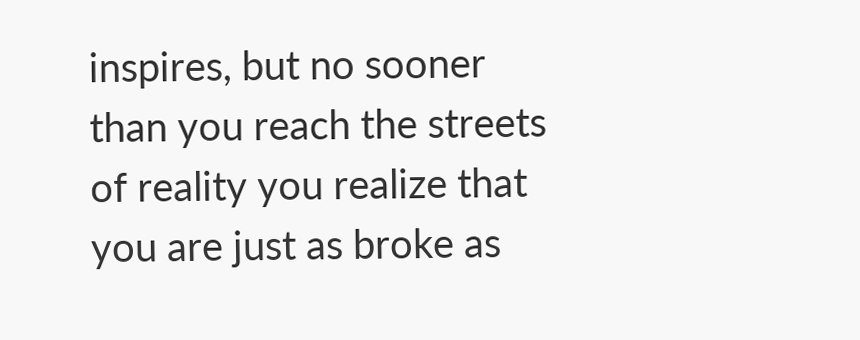inspires, but no sooner than you reach the streets of reality you realize that you are just as broke as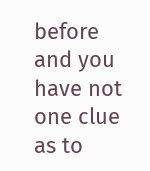before and you have not one clue as to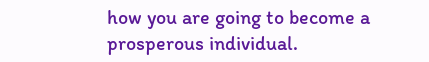how you are going to become a prosperous individual.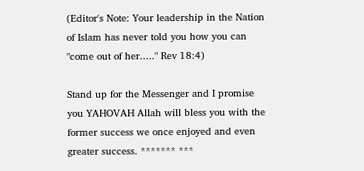(Editor's Note: Your leadership in the Nation of Islam has never told you how you can "come out of her....." Rev 18:4)

Stand up for the Messenger and I promise you YAHOVAH Allah will bless you with the former success we once enjoyed and even greater success. ******* ***